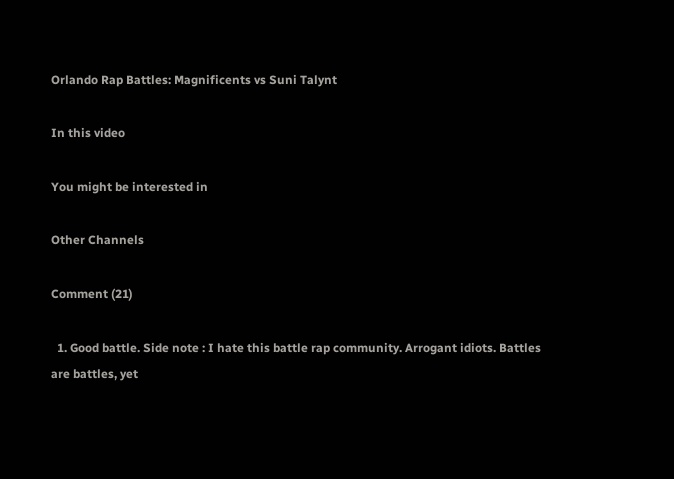Orlando Rap Battles: Magnificents vs Suni Talynt

In this video

You might be interested in

Other Channels

Comment (21)

  1. Good battle. Side note : I hate this battle rap community. Arrogant idiots. Battles are battles, yet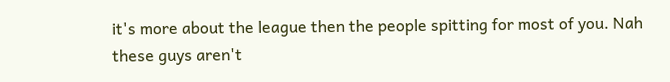it's more about the league then the people spitting for most of you. Nah these guys aren't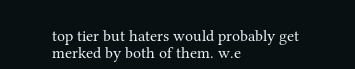top tier but haters would probably get merked by both of them. w.e